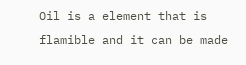Oil is a element that is flamible and it can be made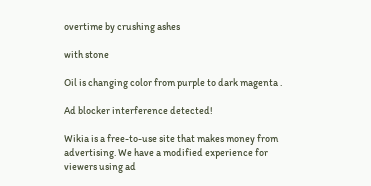overtime by crushing ashes

with stone

Oil is changing color from purple to dark magenta .

Ad blocker interference detected!

Wikia is a free-to-use site that makes money from advertising. We have a modified experience for viewers using ad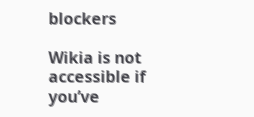blockers

Wikia is not accessible if you’ve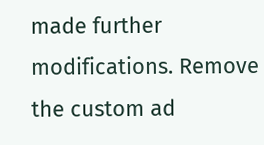made further modifications. Remove the custom ad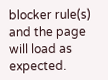blocker rule(s) and the page will load as expected.